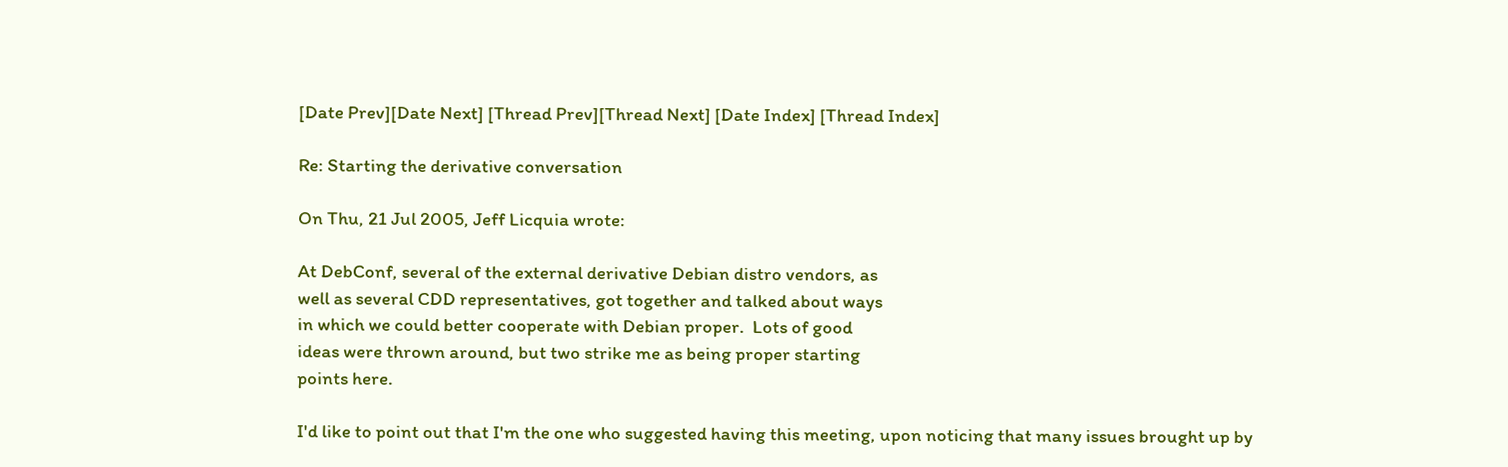[Date Prev][Date Next] [Thread Prev][Thread Next] [Date Index] [Thread Index]

Re: Starting the derivative conversation

On Thu, 21 Jul 2005, Jeff Licquia wrote:

At DebConf, several of the external derivative Debian distro vendors, as
well as several CDD representatives, got together and talked about ways
in which we could better cooperate with Debian proper.  Lots of good
ideas were thrown around, but two strike me as being proper starting
points here.

I'd like to point out that I'm the one who suggested having this meeting, upon noticing that many issues brought up by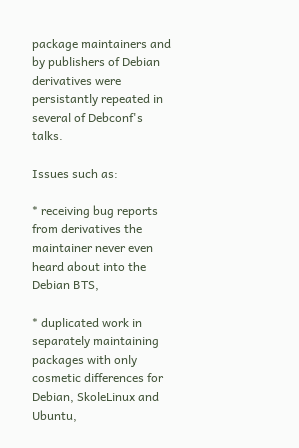package maintainers and by publishers of Debian derivatives were persistantly repeated in several of Debconf's talks.

Issues such as:

* receiving bug reports from derivatives the maintainer never even heard about into the Debian BTS,

* duplicated work in separately maintaining packages with only cosmetic differences for Debian, SkoleLinux and Ubuntu,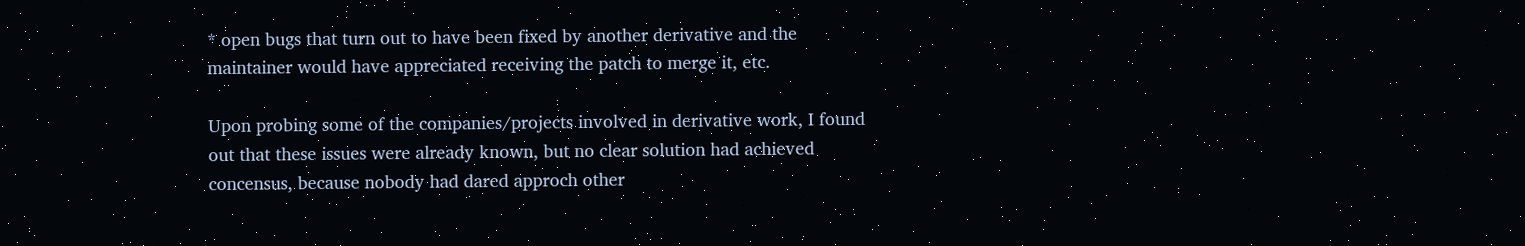* open bugs that turn out to have been fixed by another derivative and the maintainer would have appreciated receiving the patch to merge it, etc.

Upon probing some of the companies/projects involved in derivative work, I found out that these issues were already known, but no clear solution had achieved concensus, because nobody had dared approch other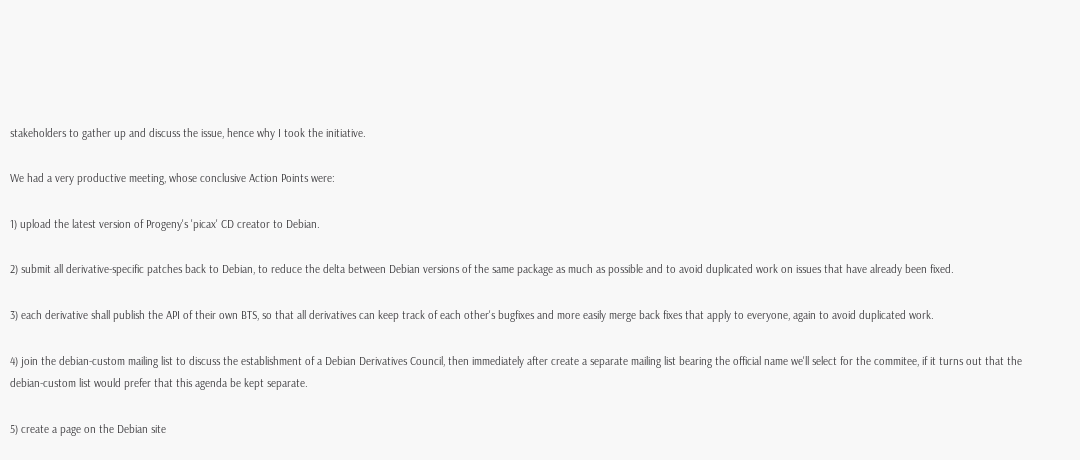stakeholders to gather up and discuss the issue, hence why I took the initiative.

We had a very productive meeting, whose conclusive Action Points were:

1) upload the latest version of Progeny's 'picax' CD creator to Debian.

2) submit all derivative-specific patches back to Debian, to reduce the delta between Debian versions of the same package as much as possible and to avoid duplicated work on issues that have already been fixed.

3) each derivative shall publish the API of their own BTS, so that all derivatives can keep track of each other's bugfixes and more easily merge back fixes that apply to everyone, again to avoid duplicated work.

4) join the debian-custom mailing list to discuss the establishment of a Debian Derivatives Council, then immediately after create a separate mailing list bearing the official name we'll select for the commitee, if it turns out that the debian-custom list would prefer that this agenda be kept separate.

5) create a page on the Debian site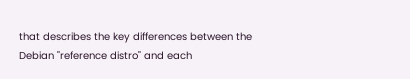that describes the key differences between the Debian "reference distro" and each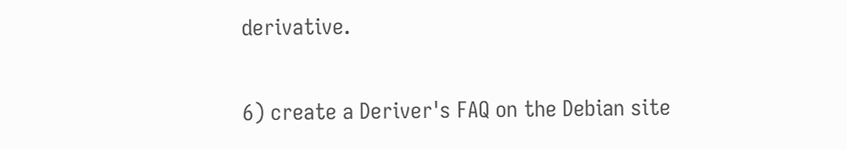derivative.

6) create a Deriver's FAQ on the Debian site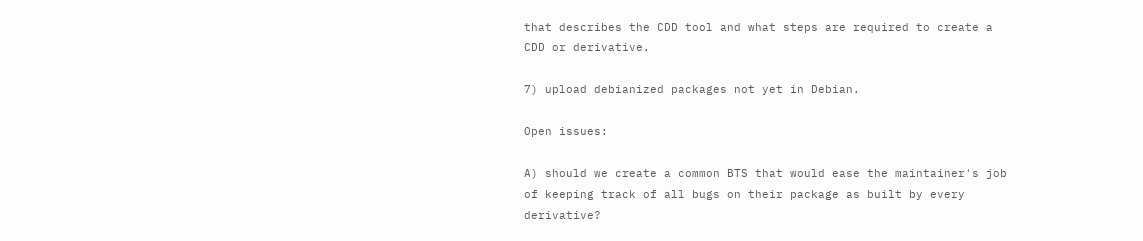that describes the CDD tool and what steps are required to create a CDD or derivative.

7) upload debianized packages not yet in Debian.

Open issues:

A) should we create a common BTS that would ease the maintainer's job of keeping track of all bugs on their package as built by every derivative?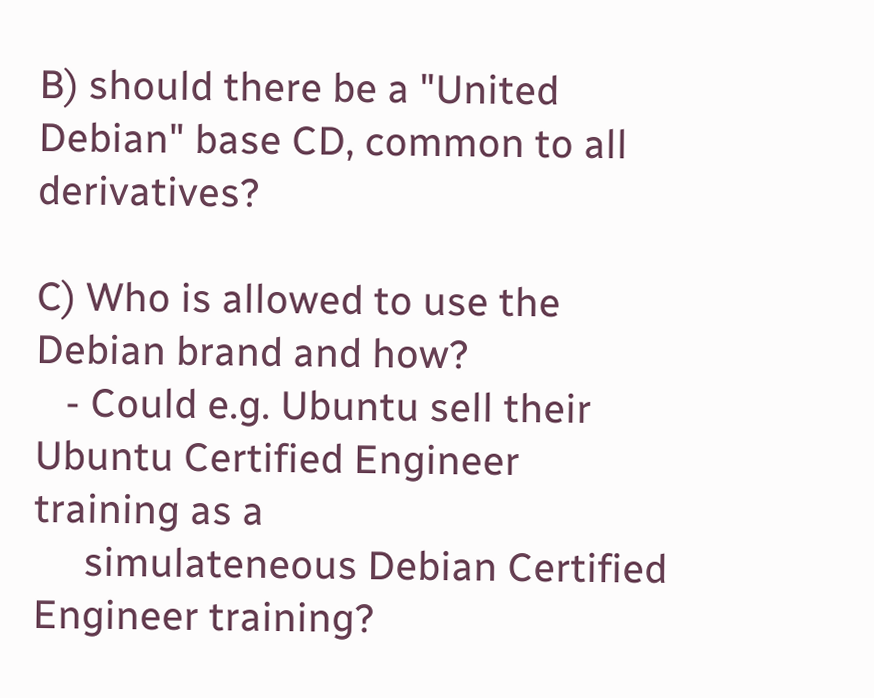B) should there be a "United Debian" base CD, common to all derivatives?

C) Who is allowed to use the Debian brand and how?
   - Could e.g. Ubuntu sell their Ubuntu Certified Engineer training as a
     simulateneous Debian Certified Engineer training?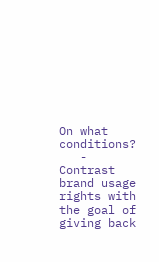On what conditions?
   - Contrast brand usage rights with the goal of giving back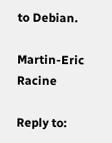to Debian.

Martin-Eric Racine

Reply to: